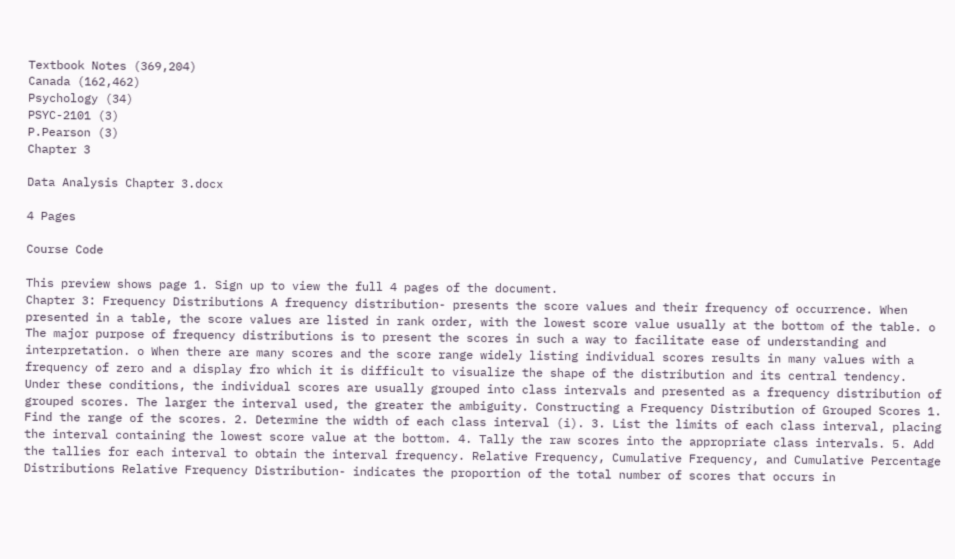Textbook Notes (369,204)
Canada (162,462)
Psychology (34)
PSYC-2101 (3)
P.Pearson (3)
Chapter 3

Data Analysis Chapter 3.docx

4 Pages

Course Code

This preview shows page 1. Sign up to view the full 4 pages of the document.
Chapter 3: Frequency Distributions A frequency distribution- presents the score values and their frequency of occurrence. When presented in a table, the score values are listed in rank order, with the lowest score value usually at the bottom of the table. o The major purpose of frequency distributions is to present the scores in such a way to facilitate ease of understanding and interpretation. o When there are many scores and the score range widely listing individual scores results in many values with a frequency of zero and a display fro which it is difficult to visualize the shape of the distribution and its central tendency. Under these conditions, the individual scores are usually grouped into class intervals and presented as a frequency distribution of grouped scores. The larger the interval used, the greater the ambiguity. Constructing a Frequency Distribution of Grouped Scores 1. Find the range of the scores. 2. Determine the width of each class interval (i). 3. List the limits of each class interval, placing the interval containing the lowest score value at the bottom. 4. Tally the raw scores into the appropriate class intervals. 5. Add the tallies for each interval to obtain the interval frequency. Relative Frequency, Cumulative Frequency, and Cumulative Percentage Distributions Relative Frequency Distribution- indicates the proportion of the total number of scores that occurs in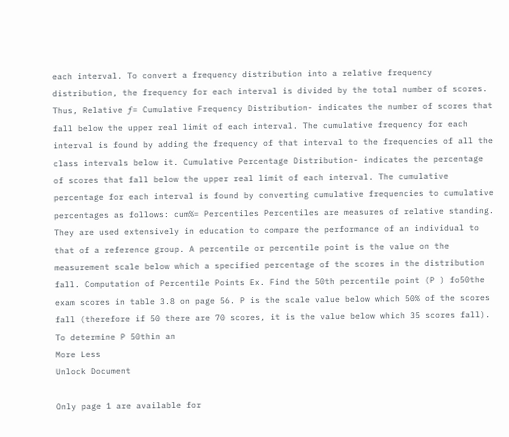each interval. To convert a frequency distribution into a relative frequency distribution, the frequency for each interval is divided by the total number of scores. Thus, Relative ƒ= Cumulative Frequency Distribution- indicates the number of scores that fall below the upper real limit of each interval. The cumulative frequency for each interval is found by adding the frequency of that interval to the frequencies of all the class intervals below it. Cumulative Percentage Distribution- indicates the percentage of scores that fall below the upper real limit of each interval. The cumulative percentage for each interval is found by converting cumulative frequencies to cumulative percentages as follows: cum%= Percentiles Percentiles are measures of relative standing. They are used extensively in education to compare the performance of an individual to that of a reference group. A percentile or percentile point is the value on the measurement scale below which a specified percentage of the scores in the distribution fall. Computation of Percentile Points Ex. Find the 50th percentile point (P ) fo50the exam scores in table 3.8 on page 56. P is the scale value below which 50% of the scores fall (therefore if 50 there are 70 scores, it is the value below which 35 scores fall). To determine P 50thin an
More Less
Unlock Document

Only page 1 are available for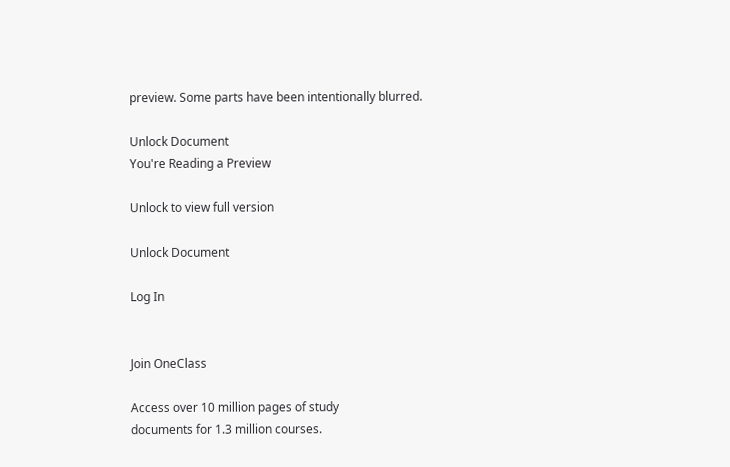preview. Some parts have been intentionally blurred.

Unlock Document
You're Reading a Preview

Unlock to view full version

Unlock Document

Log In


Join OneClass

Access over 10 million pages of study
documents for 1.3 million courses.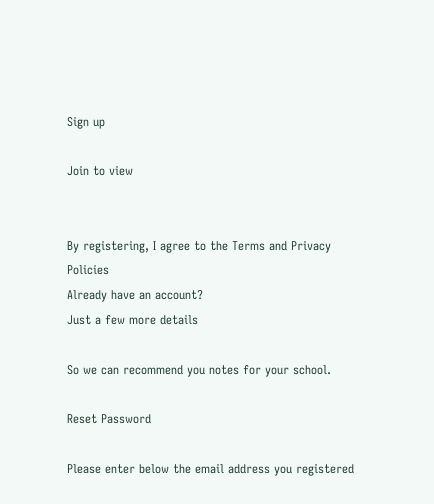Sign up

Join to view


By registering, I agree to the Terms and Privacy Policies
Already have an account?
Just a few more details

So we can recommend you notes for your school.

Reset Password

Please enter below the email address you registered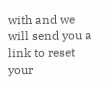with and we will send you a link to reset your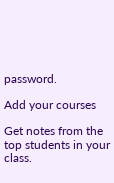password.

Add your courses

Get notes from the top students in your class.